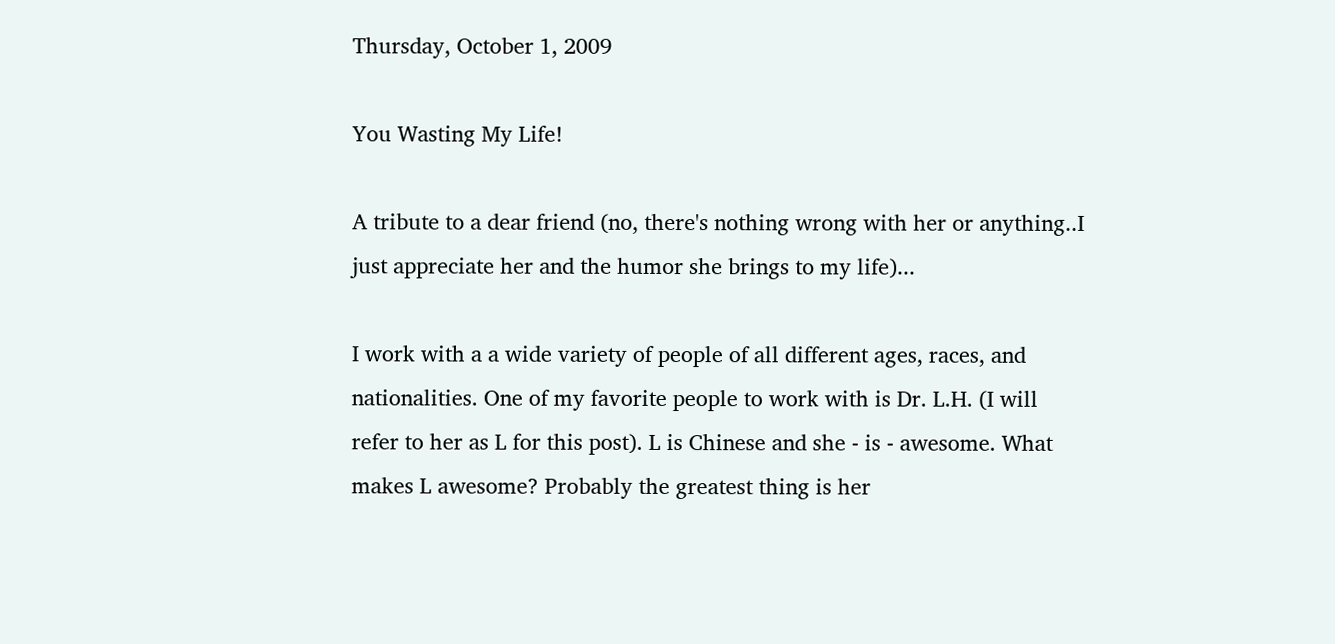Thursday, October 1, 2009

You Wasting My Life!

A tribute to a dear friend (no, there's nothing wrong with her or anything..I just appreciate her and the humor she brings to my life)...

I work with a a wide variety of people of all different ages, races, and nationalities. One of my favorite people to work with is Dr. L.H. (I will refer to her as L for this post). L is Chinese and she - is - awesome. What makes L awesome? Probably the greatest thing is her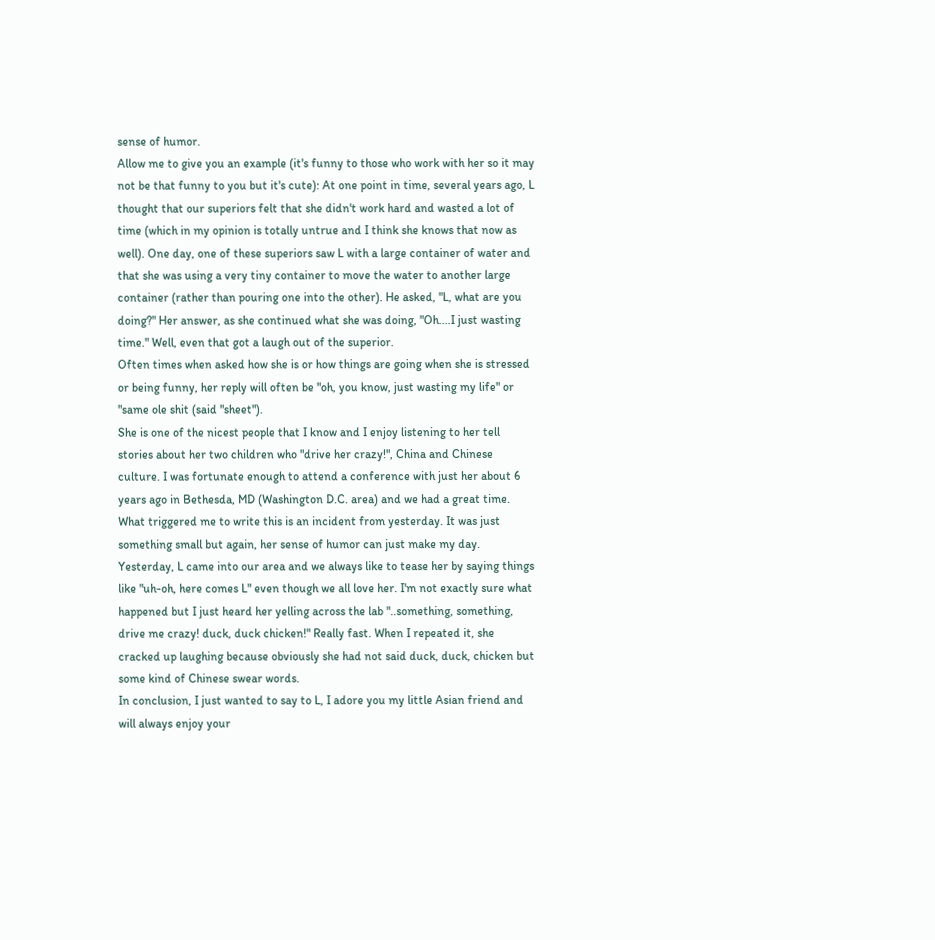sense of humor.
Allow me to give you an example (it's funny to those who work with her so it may not be that funny to you but it's cute): At one point in time, several years ago, L thought that our superiors felt that she didn't work hard and wasted a lot of time (which in my opinion is totally untrue and I think she knows that now as well). One day, one of these superiors saw L with a large container of water and that she was using a very tiny container to move the water to another large container (rather than pouring one into the other). He asked, "L, what are you doing?" Her answer, as she continued what she was doing, "Oh....I just wasting time." Well, even that got a laugh out of the superior.
Often times when asked how she is or how things are going when she is stressed or being funny, her reply will often be "oh, you know, just wasting my life" or "same ole shit (said "sheet").
She is one of the nicest people that I know and I enjoy listening to her tell stories about her two children who "drive her crazy!", China and Chinese culture. I was fortunate enough to attend a conference with just her about 6 years ago in Bethesda, MD (Washington D.C. area) and we had a great time.
What triggered me to write this is an incident from yesterday. It was just something small but again, her sense of humor can just make my day. Yesterday, L came into our area and we always like to tease her by saying things like "uh-oh, here comes L" even though we all love her. I'm not exactly sure what happened but I just heard her yelling across the lab "..something, something, drive me crazy! duck, duck chicken!" Really fast. When I repeated it, she cracked up laughing because obviously she had not said duck, duck, chicken but some kind of Chinese swear words.
In conclusion, I just wanted to say to L, I adore you my little Asian friend and will always enjoy your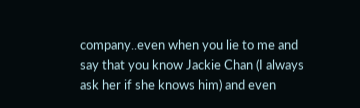company..even when you lie to me and say that you know Jackie Chan (I always ask her if she knows him) and even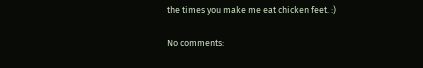the times you make me eat chicken feet. :)

No comments: